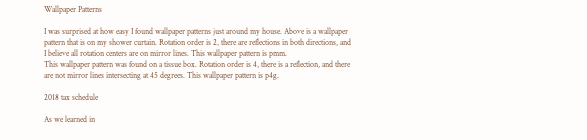Wallpaper Patterns

I was surprised at how easy I found wallpaper patterns just around my house. Above is a wallpaper pattern that is on my shower curtain. Rotation order is 2, there are reflections in both directions, and I believe all rotation centers are on mirror lines. This wallpaper pattern is pmm.
This wallpaper pattern was found on a tissue box. Rotation order is 4, there is a reflection, and there are not mirror lines intersecting at 45 degrees. This wallpaper pattern is p4g.

2018 tax schedule

As we learned in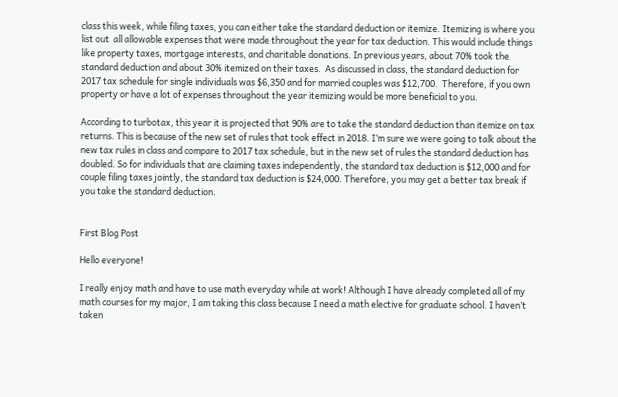class this week, while filing taxes, you can either take the standard deduction or itemize. Itemizing is where you list out  all allowable expenses that were made throughout the year for tax deduction. This would include things like property taxes, mortgage interests, and charitable donations. In previous years, about 70% took the standard deduction and about 30% itemized on their taxes.  As discussed in class, the standard deduction for 2017 tax schedule for single individuals was $6,350 and for married couples was $12,700.  Therefore, if you own property or have a lot of expenses throughout the year itemizing would be more beneficial to you.

According to turbotax, this year it is projected that 90% are to take the standard deduction than itemize on tax returns. This is because of the new set of rules that took effect in 2018. I’m sure we were going to talk about the new tax rules in class and compare to 2017 tax schedule, but in the new set of rules the standard deduction has doubled. So for individuals that are claiming taxes independently, the standard tax deduction is $12,000 and for couple filing taxes jointly, the standard tax deduction is $24,000. Therefore, you may get a better tax break if you take the standard deduction.


First Blog Post

Hello everyone!

I really enjoy math and have to use math everyday while at work! Although I have already completed all of my math courses for my major, I am taking this class because I need a math elective for graduate school. I haven’t taken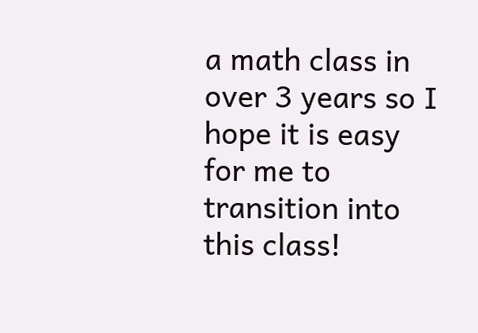a math class in over 3 years so I hope it is easy for me to transition into this class!